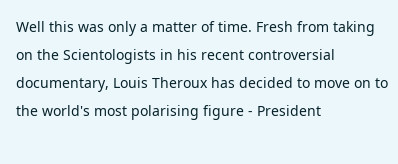Well this was only a matter of time. Fresh from taking on the Scientologists in his recent controversial documentary, Louis Theroux has decided to move on to the world's most polarising figure - President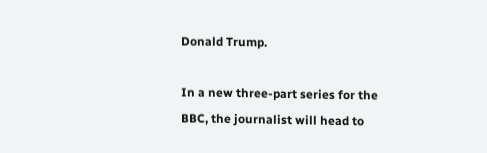Donald Trump.

In a new three-part series for the BBC, the journalist will head to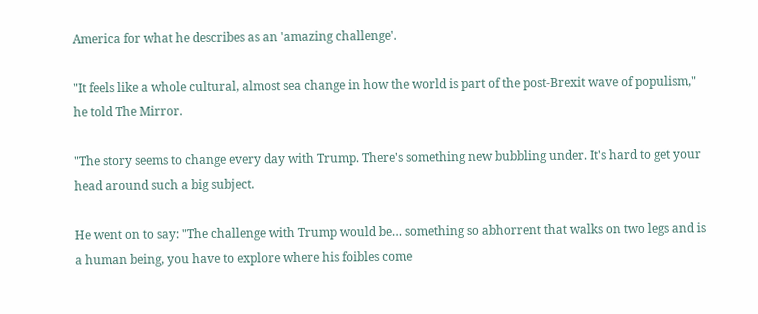America for what he describes as an 'amazing challenge'.

"It feels like a whole cultural, almost sea change in how the world is part of the post-Brexit wave of populism," he told The Mirror.

"The story seems to change every day with Trump. There's something new bubbling under. It's hard to get your head around such a big subject.

He went on to say: "The challenge with Trump would be… something so abhorrent that walks on two legs and is a human being, you have to explore where his foibles come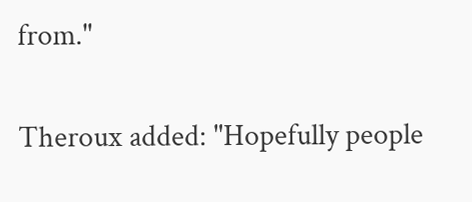from."

Theroux added: "Hopefully people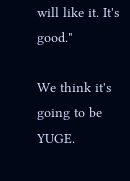will like it. It's good."

We think it's going to be YUGE.